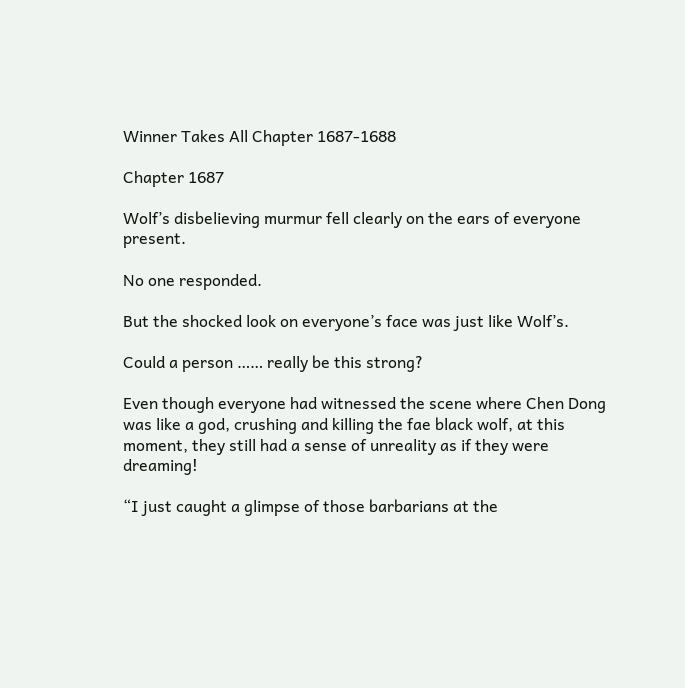Winner Takes All Chapter 1687-1688

Chapter 1687

Wolf’s disbelieving murmur fell clearly on the ears of everyone present.

No one responded.

But the shocked look on everyone’s face was just like Wolf’s.

Could a person …… really be this strong?

Even though everyone had witnessed the scene where Chen Dong was like a god, crushing and killing the fae black wolf, at this moment, they still had a sense of unreality as if they were dreaming!

“I just caught a glimpse of those barbarians at the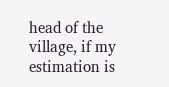head of the village, if my estimation is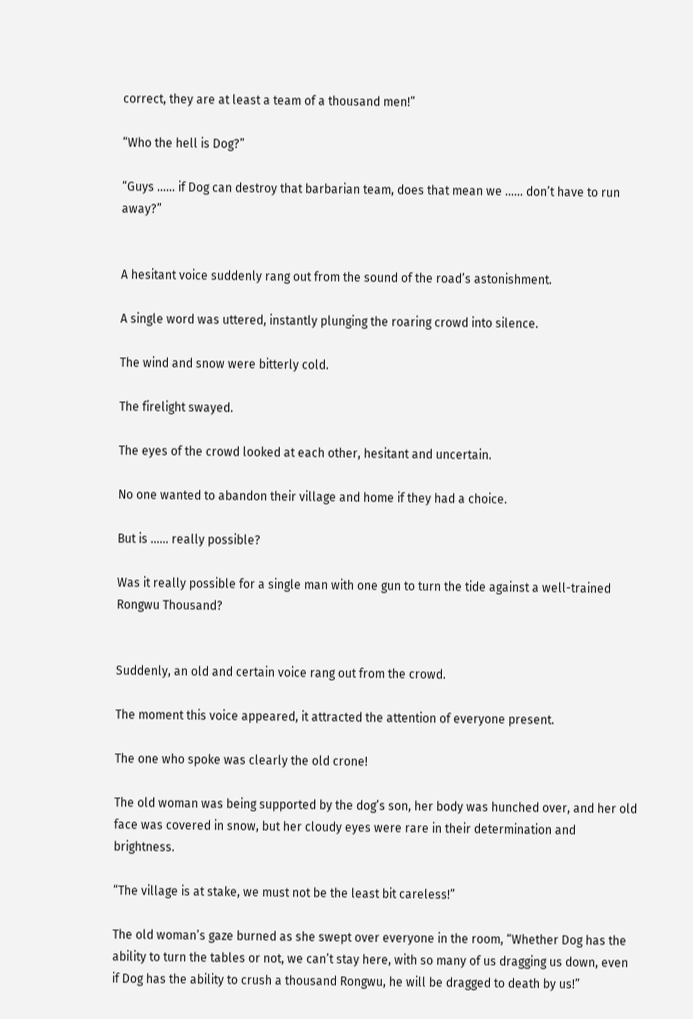correct, they are at least a team of a thousand men!”

“Who the hell is Dog?”

“Guys …… if Dog can destroy that barbarian team, does that mean we …… don’t have to run away?”


A hesitant voice suddenly rang out from the sound of the road’s astonishment.

A single word was uttered, instantly plunging the roaring crowd into silence.

The wind and snow were bitterly cold.

The firelight swayed.

The eyes of the crowd looked at each other, hesitant and uncertain.

No one wanted to abandon their village and home if they had a choice.

But is …… really possible?

Was it really possible for a single man with one gun to turn the tide against a well-trained Rongwu Thousand?


Suddenly, an old and certain voice rang out from the crowd.

The moment this voice appeared, it attracted the attention of everyone present.

The one who spoke was clearly the old crone!

The old woman was being supported by the dog’s son, her body was hunched over, and her old face was covered in snow, but her cloudy eyes were rare in their determination and brightness.

“The village is at stake, we must not be the least bit careless!”

The old woman’s gaze burned as she swept over everyone in the room, “Whether Dog has the ability to turn the tables or not, we can’t stay here, with so many of us dragging us down, even if Dog has the ability to crush a thousand Rongwu, he will be dragged to death by us!”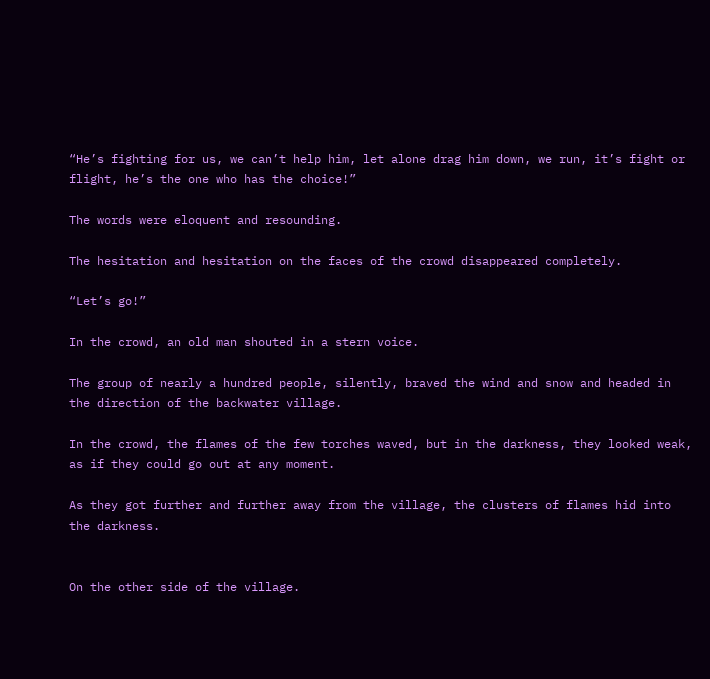“He’s fighting for us, we can’t help him, let alone drag him down, we run, it’s fight or flight, he’s the one who has the choice!”

The words were eloquent and resounding.

The hesitation and hesitation on the faces of the crowd disappeared completely.

“Let’s go!”

In the crowd, an old man shouted in a stern voice.

The group of nearly a hundred people, silently, braved the wind and snow and headed in the direction of the backwater village.

In the crowd, the flames of the few torches waved, but in the darkness, they looked weak, as if they could go out at any moment.

As they got further and further away from the village, the clusters of flames hid into the darkness.


On the other side of the village.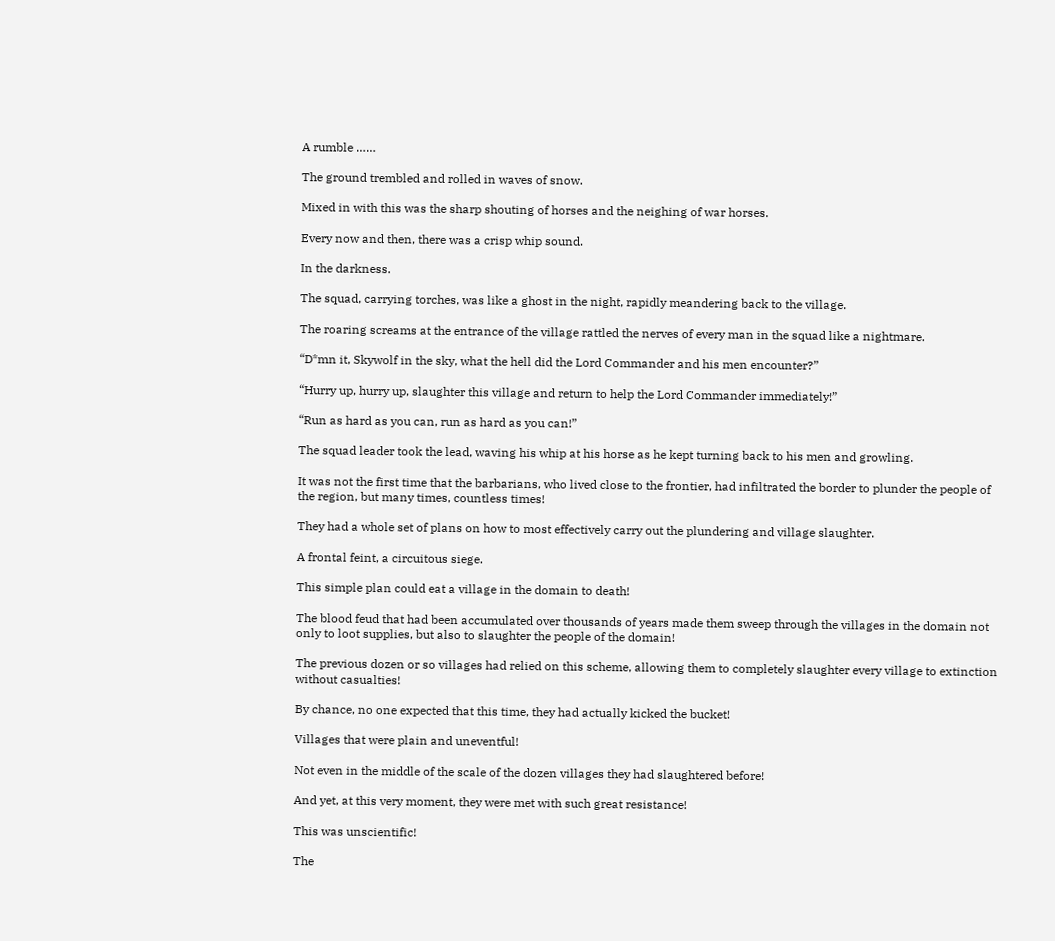A rumble ……

The ground trembled and rolled in waves of snow.

Mixed in with this was the sharp shouting of horses and the neighing of war horses.

Every now and then, there was a crisp whip sound.

In the darkness.

The squad, carrying torches, was like a ghost in the night, rapidly meandering back to the village.

The roaring screams at the entrance of the village rattled the nerves of every man in the squad like a nightmare.

“D*mn it, Skywolf in the sky, what the hell did the Lord Commander and his men encounter?”

“Hurry up, hurry up, slaughter this village and return to help the Lord Commander immediately!”

“Run as hard as you can, run as hard as you can!”

The squad leader took the lead, waving his whip at his horse as he kept turning back to his men and growling.

It was not the first time that the barbarians, who lived close to the frontier, had infiltrated the border to plunder the people of the region, but many times, countless times!

They had a whole set of plans on how to most effectively carry out the plundering and village slaughter.

A frontal feint, a circuitous siege.

This simple plan could eat a village in the domain to death!

The blood feud that had been accumulated over thousands of years made them sweep through the villages in the domain not only to loot supplies, but also to slaughter the people of the domain!

The previous dozen or so villages had relied on this scheme, allowing them to completely slaughter every village to extinction without casualties!

By chance, no one expected that this time, they had actually kicked the bucket!

Villages that were plain and uneventful!

Not even in the middle of the scale of the dozen villages they had slaughtered before!

And yet, at this very moment, they were met with such great resistance!

This was unscientific!

The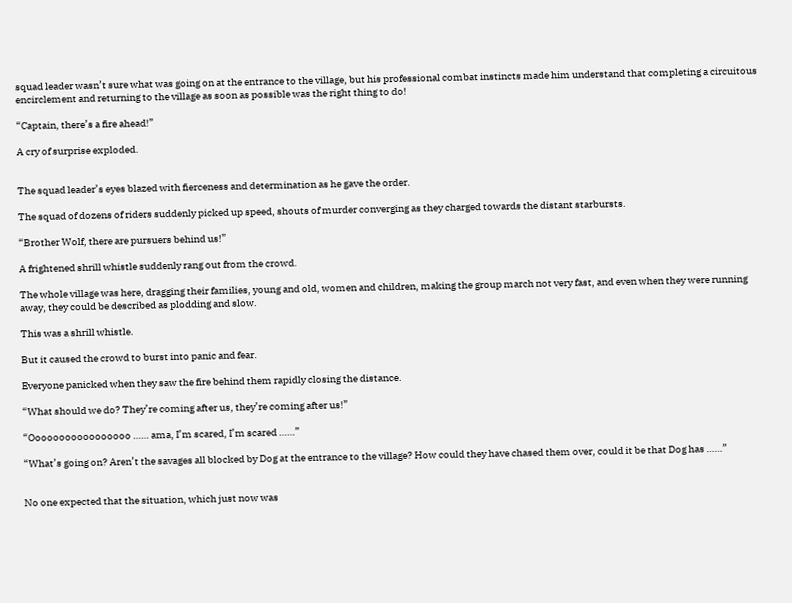squad leader wasn’t sure what was going on at the entrance to the village, but his professional combat instincts made him understand that completing a circuitous encirclement and returning to the village as soon as possible was the right thing to do!

“Captain, there’s a fire ahead!”

A cry of surprise exploded.


The squad leader’s eyes blazed with fierceness and determination as he gave the order.

The squad of dozens of riders suddenly picked up speed, shouts of murder converging as they charged towards the distant starbursts.

“Brother Wolf, there are pursuers behind us!”

A frightened shrill whistle suddenly rang out from the crowd.

The whole village was here, dragging their families, young and old, women and children, making the group march not very fast, and even when they were running away, they could be described as plodding and slow.

This was a shrill whistle.

But it caused the crowd to burst into panic and fear.

Everyone panicked when they saw the fire behind them rapidly closing the distance.

“What should we do? They’re coming after us, they’re coming after us!”

“Ooooooooooooooooo …… ama, I’m scared, I’m scared ……”

“What’s going on? Aren’t the savages all blocked by Dog at the entrance to the village? How could they have chased them over, could it be that Dog has ……”


No one expected that the situation, which just now was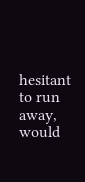hesitant to run away, would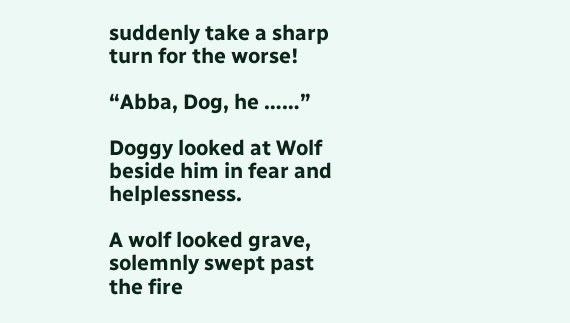suddenly take a sharp turn for the worse!

“Abba, Dog, he ……”

Doggy looked at Wolf beside him in fear and helplessness.

A wolf looked grave, solemnly swept past the fire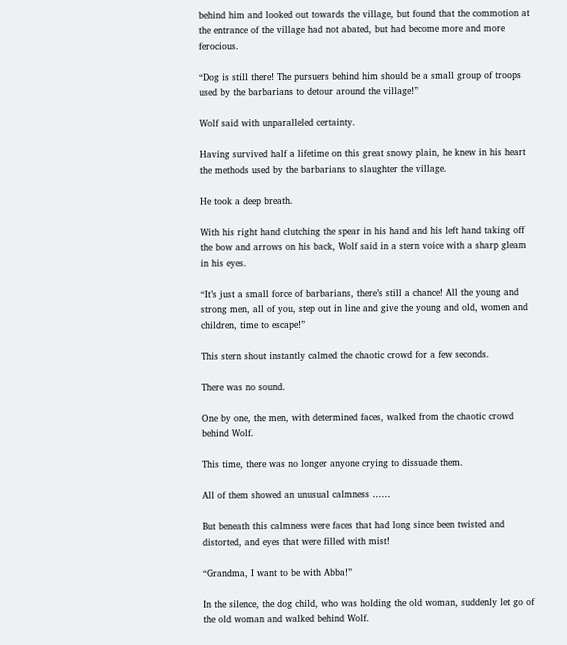behind him and looked out towards the village, but found that the commotion at the entrance of the village had not abated, but had become more and more ferocious.

“Dog is still there! The pursuers behind him should be a small group of troops used by the barbarians to detour around the village!”

Wolf said with unparalleled certainty.

Having survived half a lifetime on this great snowy plain, he knew in his heart the methods used by the barbarians to slaughter the village.

He took a deep breath.

With his right hand clutching the spear in his hand and his left hand taking off the bow and arrows on his back, Wolf said in a stern voice with a sharp gleam in his eyes.

“It’s just a small force of barbarians, there’s still a chance! All the young and strong men, all of you, step out in line and give the young and old, women and children, time to escape!”

This stern shout instantly calmed the chaotic crowd for a few seconds.

There was no sound.

One by one, the men, with determined faces, walked from the chaotic crowd behind Wolf.

This time, there was no longer anyone crying to dissuade them.

All of them showed an unusual calmness ……

But beneath this calmness were faces that had long since been twisted and distorted, and eyes that were filled with mist!

“Grandma, I want to be with Abba!”

In the silence, the dog child, who was holding the old woman, suddenly let go of the old woman and walked behind Wolf.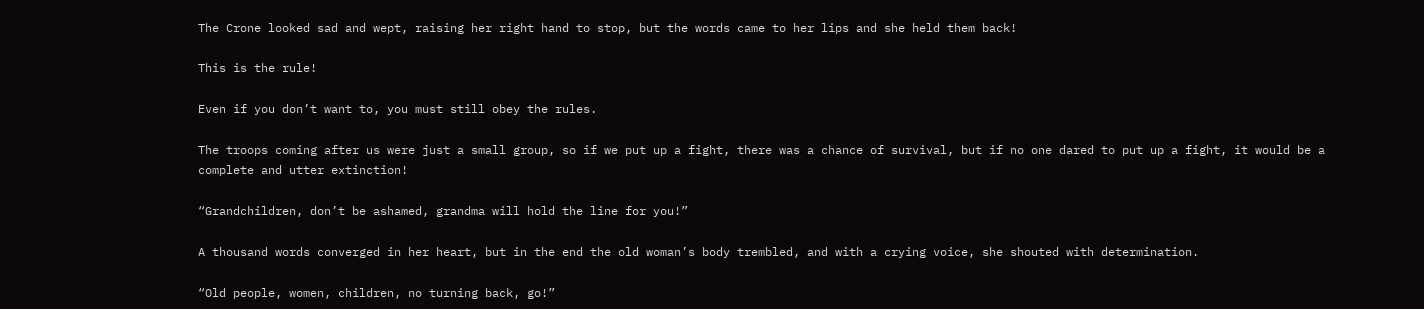The Crone looked sad and wept, raising her right hand to stop, but the words came to her lips and she held them back!

This is the rule!

Even if you don’t want to, you must still obey the rules.

The troops coming after us were just a small group, so if we put up a fight, there was a chance of survival, but if no one dared to put up a fight, it would be a complete and utter extinction!

“Grandchildren, don’t be ashamed, grandma will hold the line for you!”

A thousand words converged in her heart, but in the end the old woman’s body trembled, and with a crying voice, she shouted with determination.

“Old people, women, children, no turning back, go!”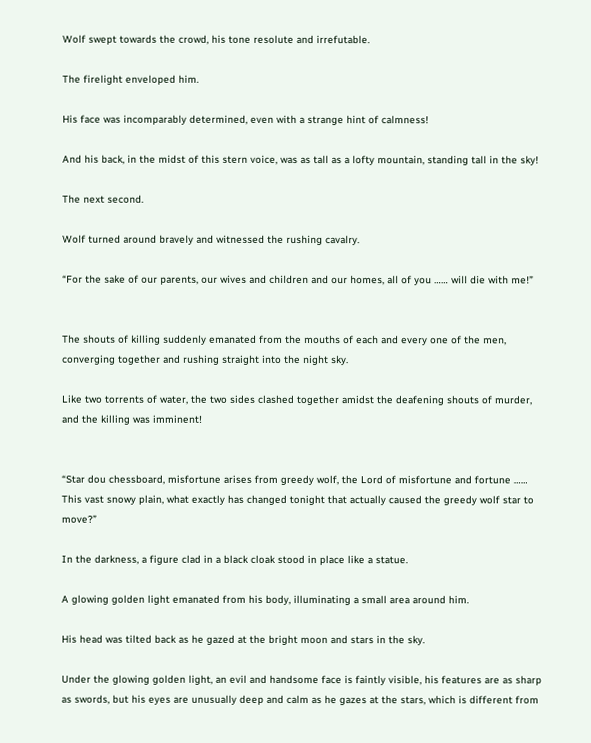Wolf swept towards the crowd, his tone resolute and irrefutable.

The firelight enveloped him.

His face was incomparably determined, even with a strange hint of calmness!

And his back, in the midst of this stern voice, was as tall as a lofty mountain, standing tall in the sky!

The next second.

Wolf turned around bravely and witnessed the rushing cavalry.

“For the sake of our parents, our wives and children and our homes, all of you …… will die with me!”


The shouts of killing suddenly emanated from the mouths of each and every one of the men, converging together and rushing straight into the night sky.

Like two torrents of water, the two sides clashed together amidst the deafening shouts of murder, and the killing was imminent!


“Star dou chessboard, misfortune arises from greedy wolf, the Lord of misfortune and fortune …… This vast snowy plain, what exactly has changed tonight that actually caused the greedy wolf star to move?”

In the darkness, a figure clad in a black cloak stood in place like a statue.

A glowing golden light emanated from his body, illuminating a small area around him.

His head was tilted back as he gazed at the bright moon and stars in the sky.

Under the glowing golden light, an evil and handsome face is faintly visible, his features are as sharp as swords, but his eyes are unusually deep and calm as he gazes at the stars, which is different from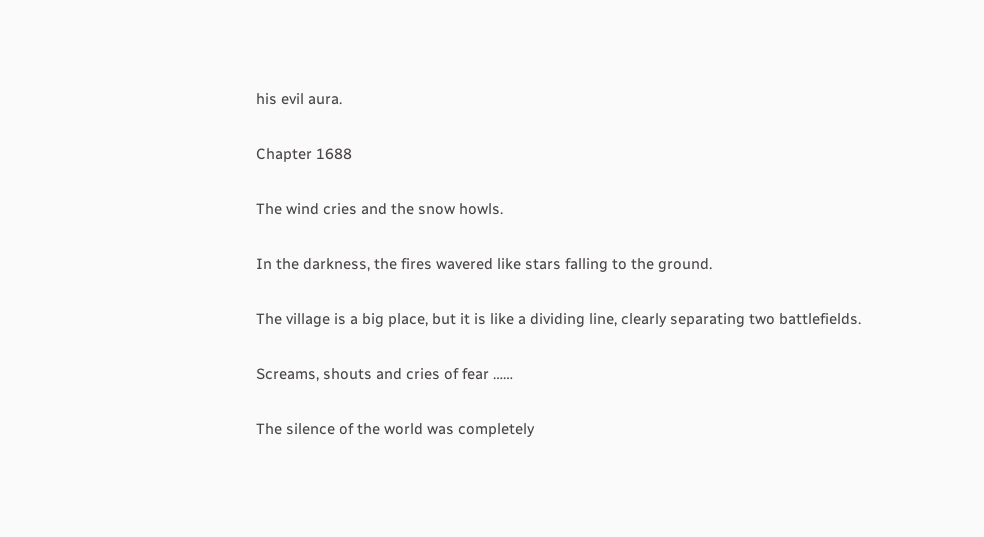his evil aura.

Chapter 1688

The wind cries and the snow howls.

In the darkness, the fires wavered like stars falling to the ground.

The village is a big place, but it is like a dividing line, clearly separating two battlefields.

Screams, shouts and cries of fear ……

The silence of the world was completely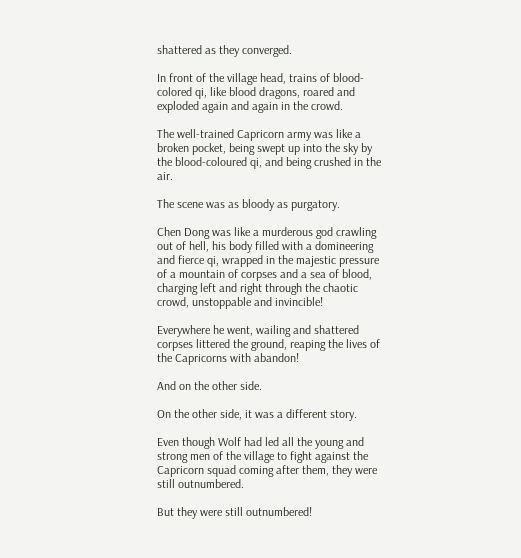shattered as they converged.

In front of the village head, trains of blood-colored qi, like blood dragons, roared and exploded again and again in the crowd.

The well-trained Capricorn army was like a broken pocket, being swept up into the sky by the blood-coloured qi, and being crushed in the air.

The scene was as bloody as purgatory.

Chen Dong was like a murderous god crawling out of hell, his body filled with a domineering and fierce qi, wrapped in the majestic pressure of a mountain of corpses and a sea of blood, charging left and right through the chaotic crowd, unstoppable and invincible!

Everywhere he went, wailing and shattered corpses littered the ground, reaping the lives of the Capricorns with abandon!

And on the other side.

On the other side, it was a different story.

Even though Wolf had led all the young and strong men of the village to fight against the Capricorn squad coming after them, they were still outnumbered.

But they were still outnumbered!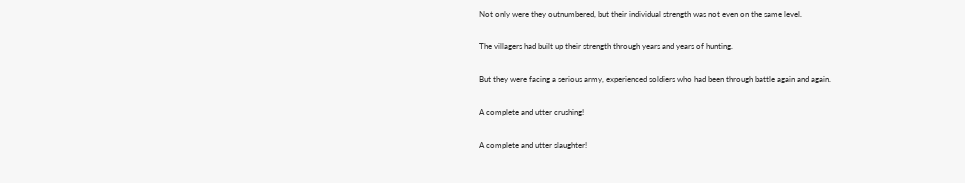Not only were they outnumbered, but their individual strength was not even on the same level.

The villagers had built up their strength through years and years of hunting.

But they were facing a serious army, experienced soldiers who had been through battle again and again.

A complete and utter crushing!

A complete and utter slaughter!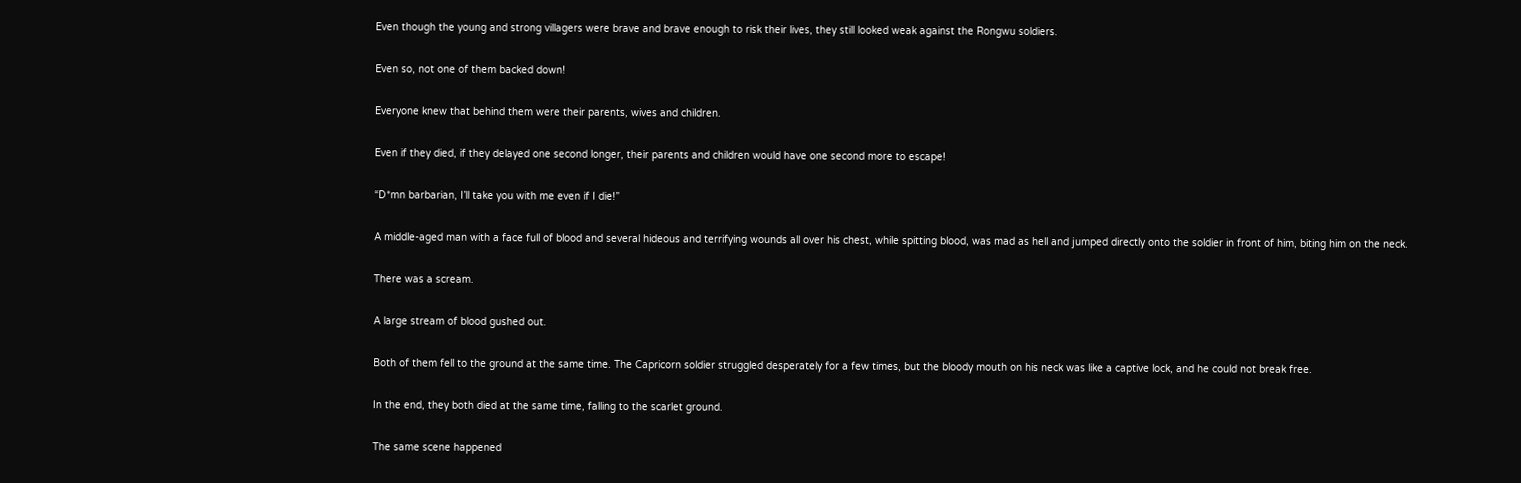Even though the young and strong villagers were brave and brave enough to risk their lives, they still looked weak against the Rongwu soldiers.

Even so, not one of them backed down!

Everyone knew that behind them were their parents, wives and children.

Even if they died, if they delayed one second longer, their parents and children would have one second more to escape!

“D*mn barbarian, I’ll take you with me even if I die!”

A middle-aged man with a face full of blood and several hideous and terrifying wounds all over his chest, while spitting blood, was mad as hell and jumped directly onto the soldier in front of him, biting him on the neck.

There was a scream.

A large stream of blood gushed out.

Both of them fell to the ground at the same time. The Capricorn soldier struggled desperately for a few times, but the bloody mouth on his neck was like a captive lock, and he could not break free.

In the end, they both died at the same time, falling to the scarlet ground.

The same scene happened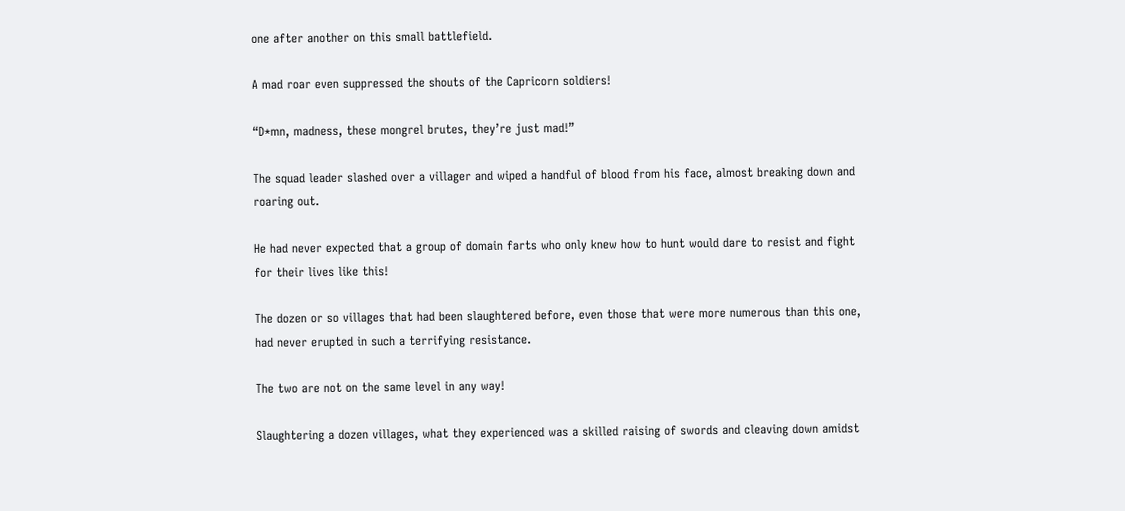one after another on this small battlefield.

A mad roar even suppressed the shouts of the Capricorn soldiers!

“D*mn, madness, these mongrel brutes, they’re just mad!”

The squad leader slashed over a villager and wiped a handful of blood from his face, almost breaking down and roaring out.

He had never expected that a group of domain farts who only knew how to hunt would dare to resist and fight for their lives like this!

The dozen or so villages that had been slaughtered before, even those that were more numerous than this one, had never erupted in such a terrifying resistance.

The two are not on the same level in any way!

Slaughtering a dozen villages, what they experienced was a skilled raising of swords and cleaving down amidst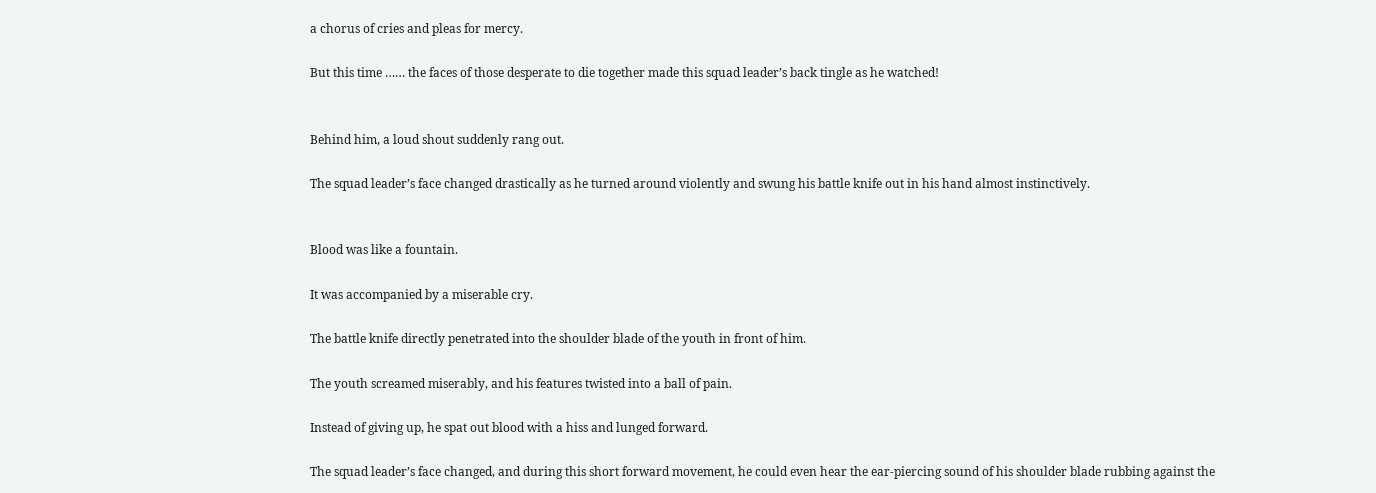a chorus of cries and pleas for mercy.

But this time …… the faces of those desperate to die together made this squad leader’s back tingle as he watched!


Behind him, a loud shout suddenly rang out.

The squad leader’s face changed drastically as he turned around violently and swung his battle knife out in his hand almost instinctively.


Blood was like a fountain.

It was accompanied by a miserable cry.

The battle knife directly penetrated into the shoulder blade of the youth in front of him.

The youth screamed miserably, and his features twisted into a ball of pain.

Instead of giving up, he spat out blood with a hiss and lunged forward.

The squad leader’s face changed, and during this short forward movement, he could even hear the ear-piercing sound of his shoulder blade rubbing against the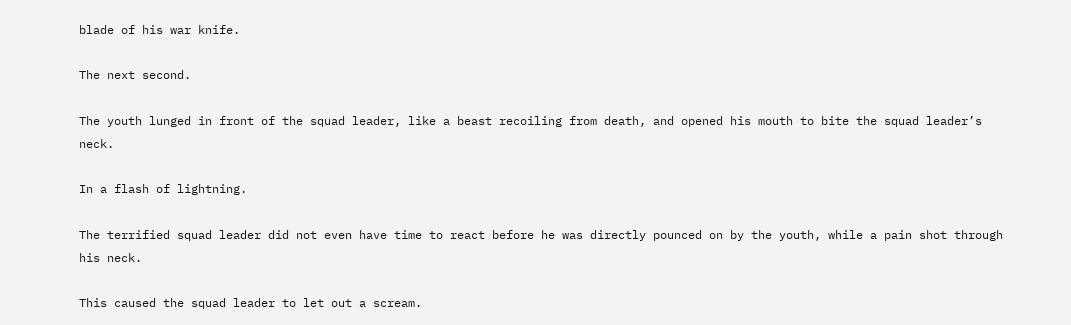blade of his war knife.

The next second.

The youth lunged in front of the squad leader, like a beast recoiling from death, and opened his mouth to bite the squad leader’s neck.

In a flash of lightning.

The terrified squad leader did not even have time to react before he was directly pounced on by the youth, while a pain shot through his neck.

This caused the squad leader to let out a scream.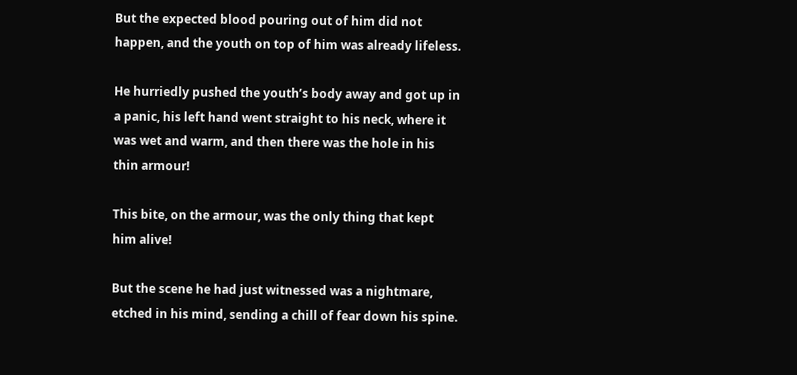But the expected blood pouring out of him did not happen, and the youth on top of him was already lifeless.

He hurriedly pushed the youth’s body away and got up in a panic, his left hand went straight to his neck, where it was wet and warm, and then there was the hole in his thin armour!

This bite, on the armour, was the only thing that kept him alive!

But the scene he had just witnessed was a nightmare, etched in his mind, sending a chill of fear down his spine.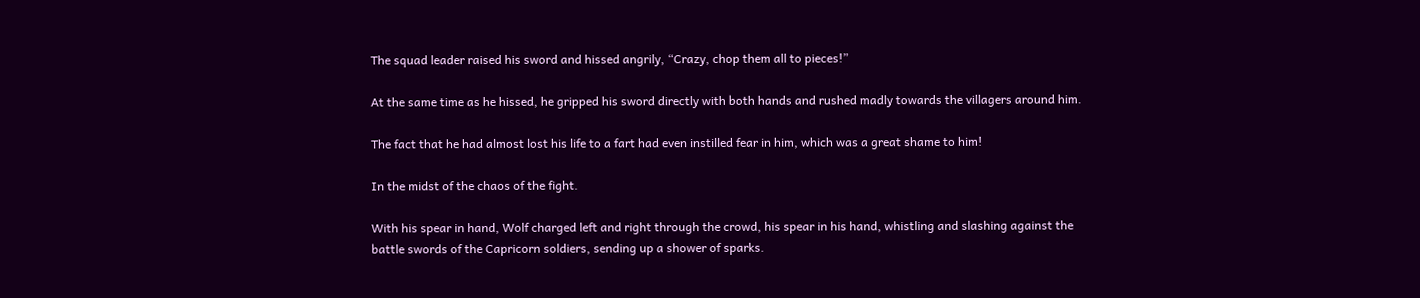The squad leader raised his sword and hissed angrily, “Crazy, chop them all to pieces!”

At the same time as he hissed, he gripped his sword directly with both hands and rushed madly towards the villagers around him.

The fact that he had almost lost his life to a fart had even instilled fear in him, which was a great shame to him!

In the midst of the chaos of the fight.

With his spear in hand, Wolf charged left and right through the crowd, his spear in his hand, whistling and slashing against the battle swords of the Capricorn soldiers, sending up a shower of sparks.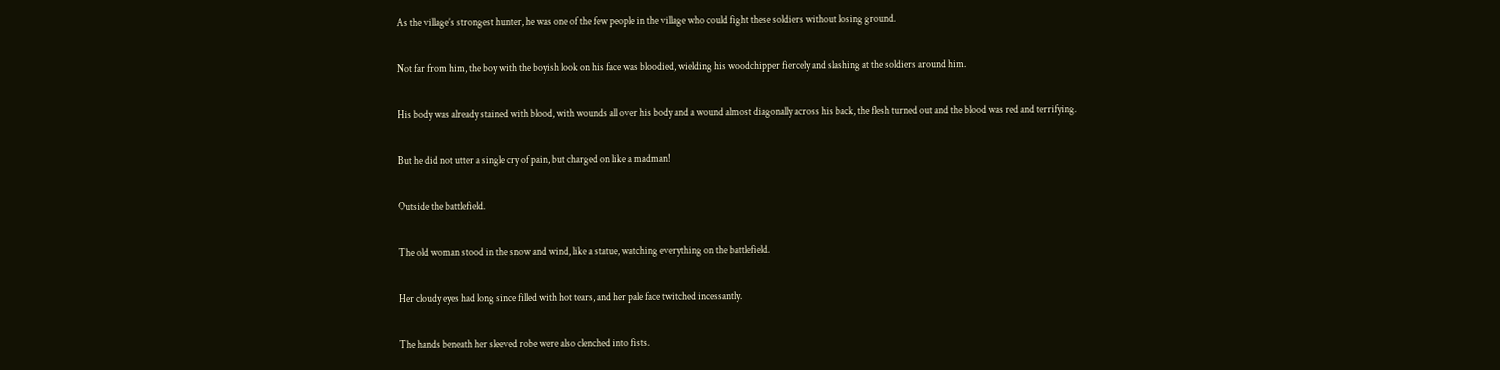As the village’s strongest hunter, he was one of the few people in the village who could fight these soldiers without losing ground.

Not far from him, the boy with the boyish look on his face was bloodied, wielding his woodchipper fiercely and slashing at the soldiers around him.

His body was already stained with blood, with wounds all over his body and a wound almost diagonally across his back, the flesh turned out and the blood was red and terrifying.

But he did not utter a single cry of pain, but charged on like a madman!

Outside the battlefield.

The old woman stood in the snow and wind, like a statue, watching everything on the battlefield.

Her cloudy eyes had long since filled with hot tears, and her pale face twitched incessantly.

The hands beneath her sleeved robe were also clenched into fists.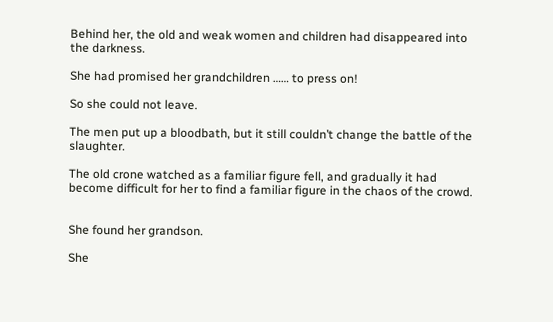Behind her, the old and weak women and children had disappeared into the darkness.

She had promised her grandchildren …… to press on!

So she could not leave.

The men put up a bloodbath, but it still couldn’t change the battle of the slaughter.

The old crone watched as a familiar figure fell, and gradually it had become difficult for her to find a familiar figure in the chaos of the crowd.


She found her grandson.

She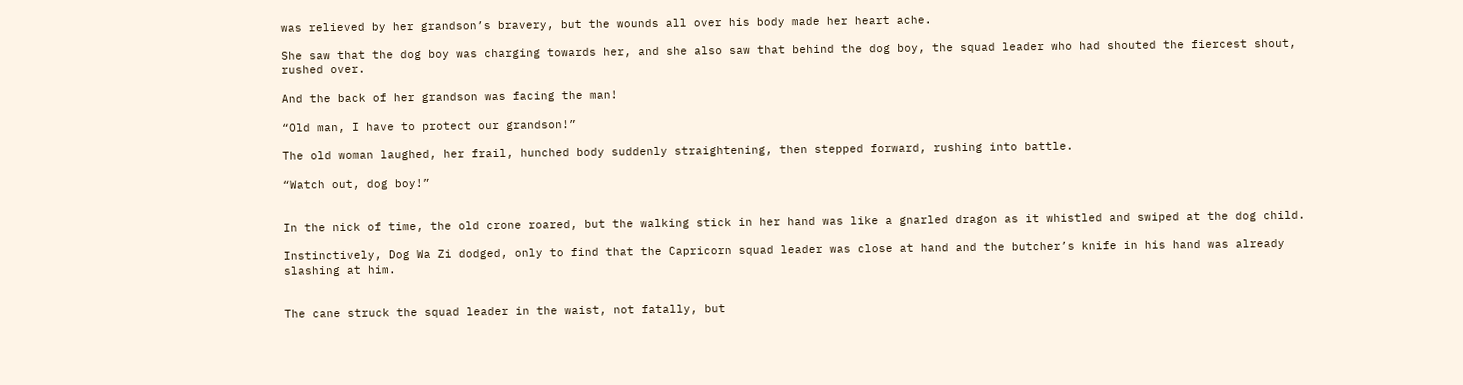was relieved by her grandson’s bravery, but the wounds all over his body made her heart ache.

She saw that the dog boy was charging towards her, and she also saw that behind the dog boy, the squad leader who had shouted the fiercest shout, rushed over.

And the back of her grandson was facing the man!

“Old man, I have to protect our grandson!”

The old woman laughed, her frail, hunched body suddenly straightening, then stepped forward, rushing into battle.

“Watch out, dog boy!”


In the nick of time, the old crone roared, but the walking stick in her hand was like a gnarled dragon as it whistled and swiped at the dog child.

Instinctively, Dog Wa Zi dodged, only to find that the Capricorn squad leader was close at hand and the butcher’s knife in his hand was already slashing at him.


The cane struck the squad leader in the waist, not fatally, but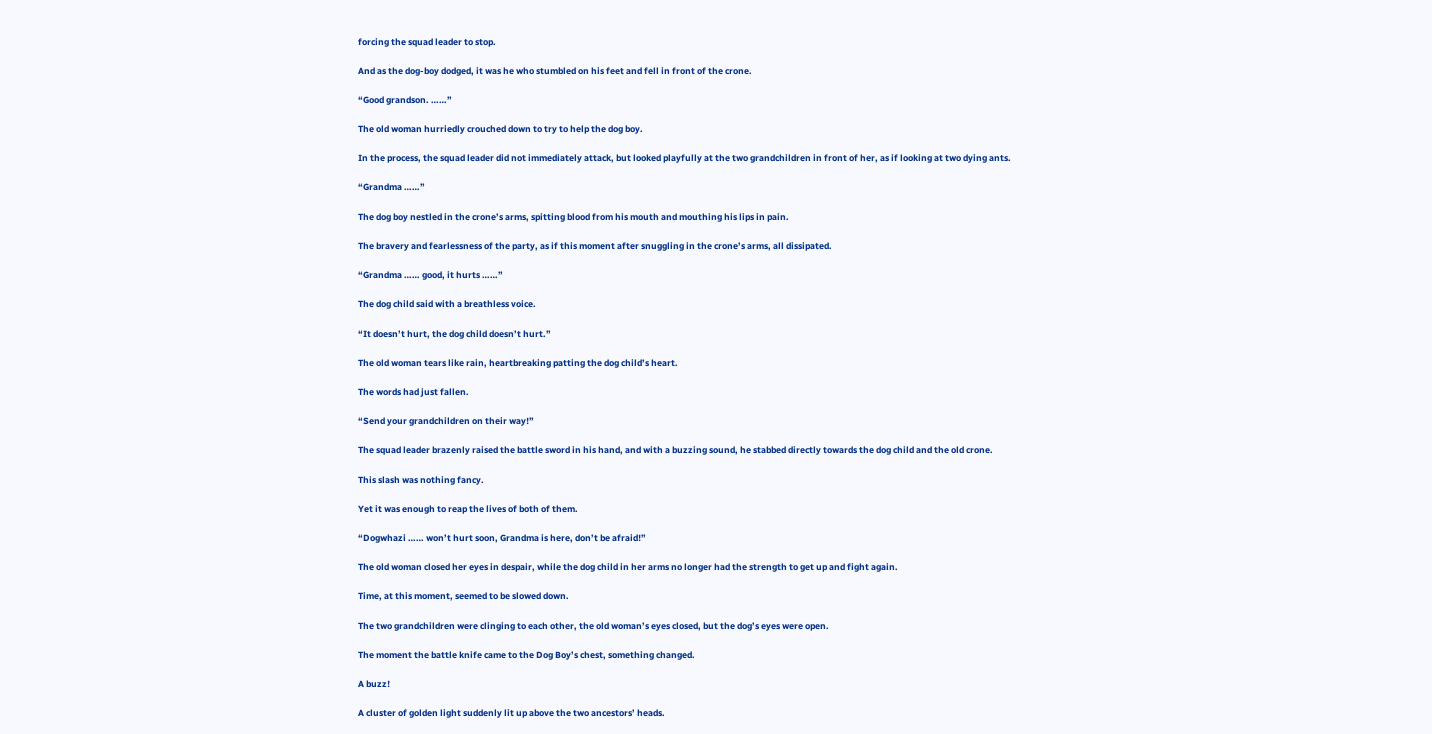forcing the squad leader to stop.

And as the dog-boy dodged, it was he who stumbled on his feet and fell in front of the crone.

“Good grandson. ……”

The old woman hurriedly crouched down to try to help the dog boy.

In the process, the squad leader did not immediately attack, but looked playfully at the two grandchildren in front of her, as if looking at two dying ants.

“Grandma ……”

The dog boy nestled in the crone’s arms, spitting blood from his mouth and mouthing his lips in pain.

The bravery and fearlessness of the party, as if this moment after snuggling in the crone’s arms, all dissipated.

“Grandma …… good, it hurts ……”

The dog child said with a breathless voice.

“It doesn’t hurt, the dog child doesn’t hurt.”

The old woman tears like rain, heartbreaking patting the dog child’s heart.

The words had just fallen.

“Send your grandchildren on their way!”

The squad leader brazenly raised the battle sword in his hand, and with a buzzing sound, he stabbed directly towards the dog child and the old crone.

This slash was nothing fancy.

Yet it was enough to reap the lives of both of them.

“Dogwhazi …… won’t hurt soon, Grandma is here, don’t be afraid!”

The old woman closed her eyes in despair, while the dog child in her arms no longer had the strength to get up and fight again.

Time, at this moment, seemed to be slowed down.

The two grandchildren were clinging to each other, the old woman’s eyes closed, but the dog’s eyes were open.

The moment the battle knife came to the Dog Boy’s chest, something changed.

A buzz!

A cluster of golden light suddenly lit up above the two ancestors’ heads.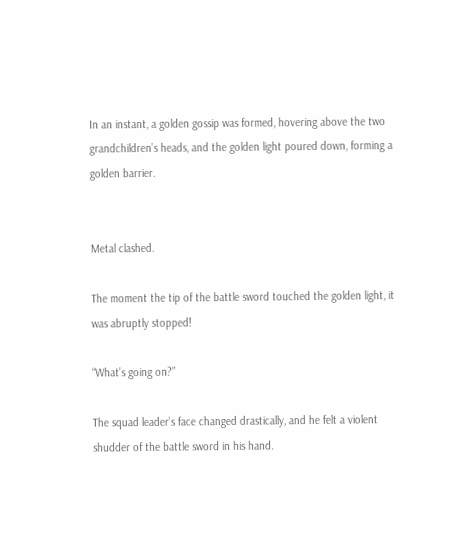In an instant, a golden gossip was formed, hovering above the two grandchildren’s heads, and the golden light poured down, forming a golden barrier.


Metal clashed.

The moment the tip of the battle sword touched the golden light, it was abruptly stopped!

“What’s going on?”

The squad leader’s face changed drastically, and he felt a violent shudder of the battle sword in his hand.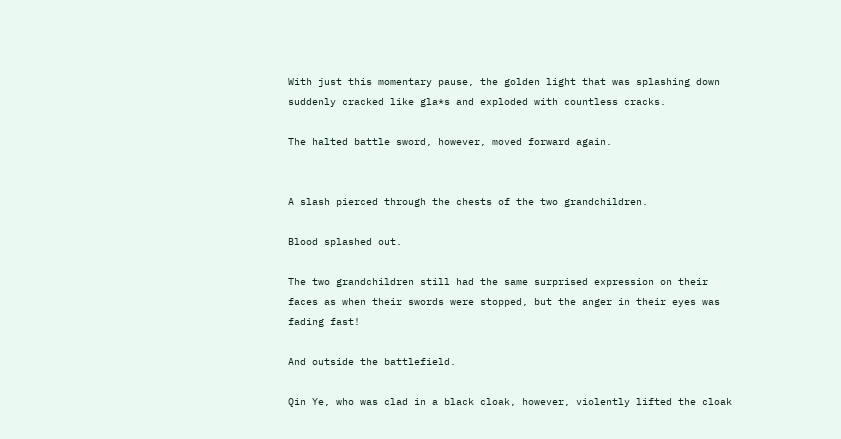With just this momentary pause, the golden light that was splashing down suddenly cracked like gla*s and exploded with countless cracks.

The halted battle sword, however, moved forward again.


A slash pierced through the chests of the two grandchildren.

Blood splashed out.

The two grandchildren still had the same surprised expression on their faces as when their swords were stopped, but the anger in their eyes was fading fast!

And outside the battlefield.

Qin Ye, who was clad in a black cloak, however, violently lifted the cloak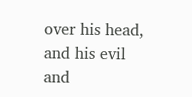over his head, and his evil and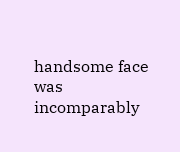handsome face was incomparably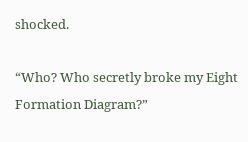shocked.

“Who? Who secretly broke my Eight Formation Diagram?”